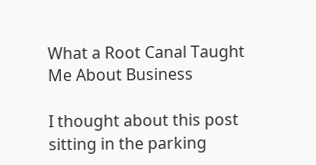What a Root Canal Taught Me About Business

I thought about this post sitting in the parking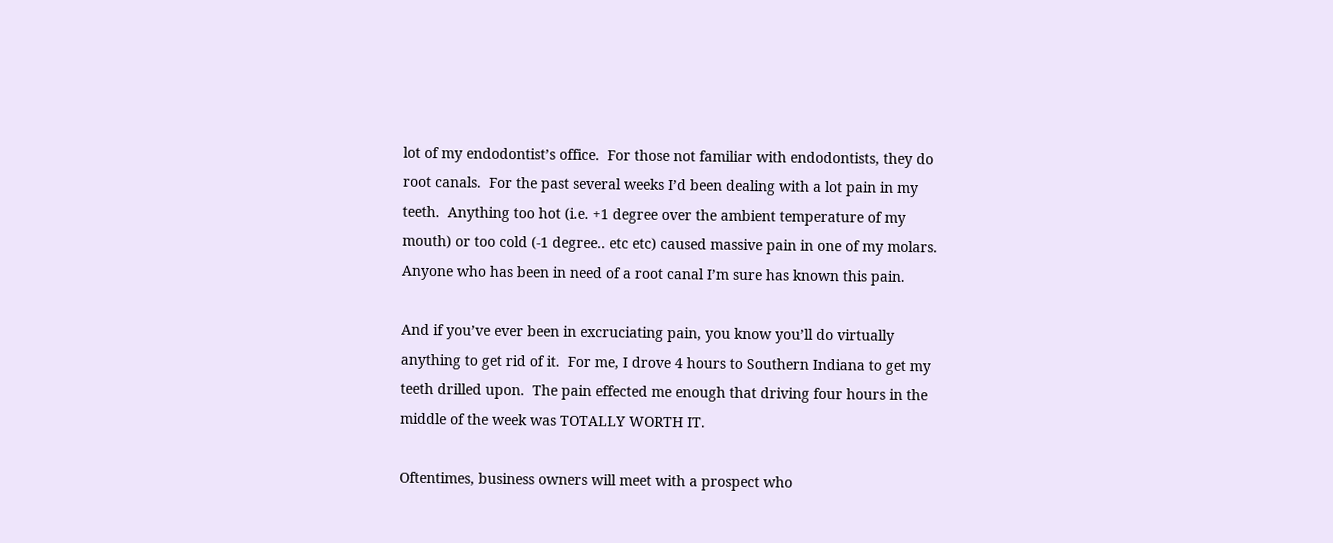lot of my endodontist’s office.  For those not familiar with endodontists, they do root canals.  For the past several weeks I’d been dealing with a lot pain in my teeth.  Anything too hot (i.e. +1 degree over the ambient temperature of my mouth) or too cold (-1 degree.. etc etc) caused massive pain in one of my molars.  Anyone who has been in need of a root canal I’m sure has known this pain.

And if you’ve ever been in excruciating pain, you know you’ll do virtually anything to get rid of it.  For me, I drove 4 hours to Southern Indiana to get my teeth drilled upon.  The pain effected me enough that driving four hours in the middle of the week was TOTALLY WORTH IT.

Oftentimes, business owners will meet with a prospect who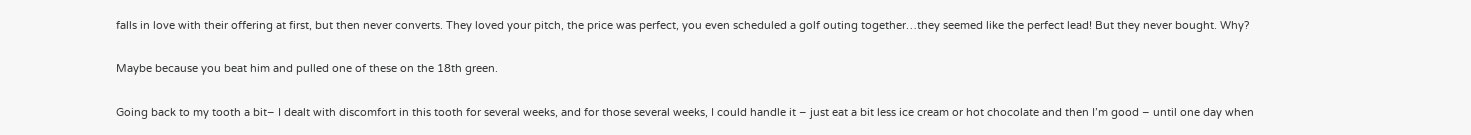falls in love with their offering at first, but then never converts. They loved your pitch, the price was perfect, you even scheduled a golf outing together…they seemed like the perfect lead! But they never bought. Why?

Maybe because you beat him and pulled one of these on the 18th green.

Going back to my tooth a bit– I dealt with discomfort in this tooth for several weeks, and for those several weeks, I could handle it – just eat a bit less ice cream or hot chocolate and then I’m good – until one day when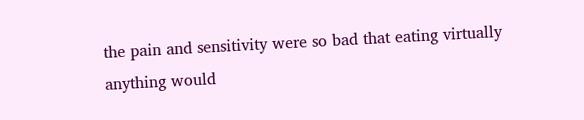the pain and sensitivity were so bad that eating virtually anything would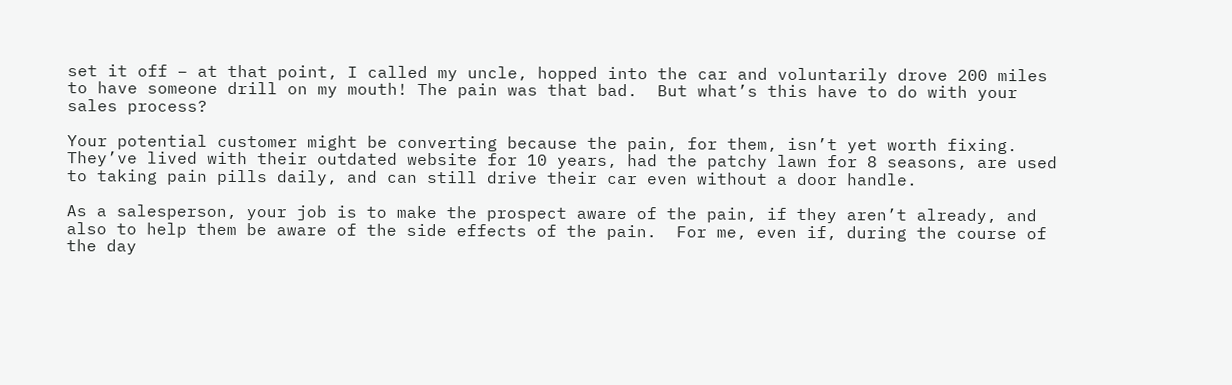set it off – at that point, I called my uncle, hopped into the car and voluntarily drove 200 miles to have someone drill on my mouth! The pain was that bad.  But what’s this have to do with your sales process?

Your potential customer might be converting because the pain, for them, isn’t yet worth fixing. They’ve lived with their outdated website for 10 years, had the patchy lawn for 8 seasons, are used to taking pain pills daily, and can still drive their car even without a door handle.

As a salesperson, your job is to make the prospect aware of the pain, if they aren’t already, and also to help them be aware of the side effects of the pain.  For me, even if, during the course of the day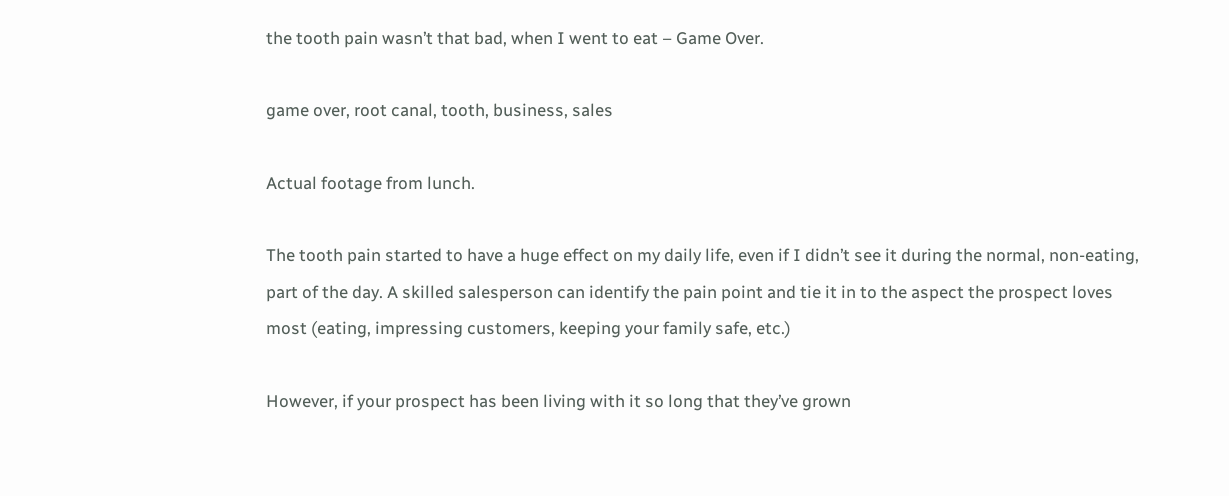the tooth pain wasn’t that bad, when I went to eat – Game Over.

game over, root canal, tooth, business, sales

Actual footage from lunch.

The tooth pain started to have a huge effect on my daily life, even if I didn’t see it during the normal, non-eating, part of the day. A skilled salesperson can identify the pain point and tie it in to the aspect the prospect loves most (eating, impressing customers, keeping your family safe, etc.)

However, if your prospect has been living with it so long that they’ve grown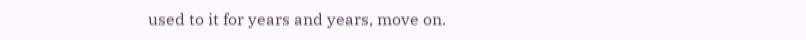used to it for years and years, move on.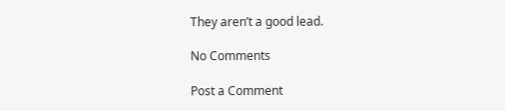They aren’t a good lead.

No Comments

Post a Comment